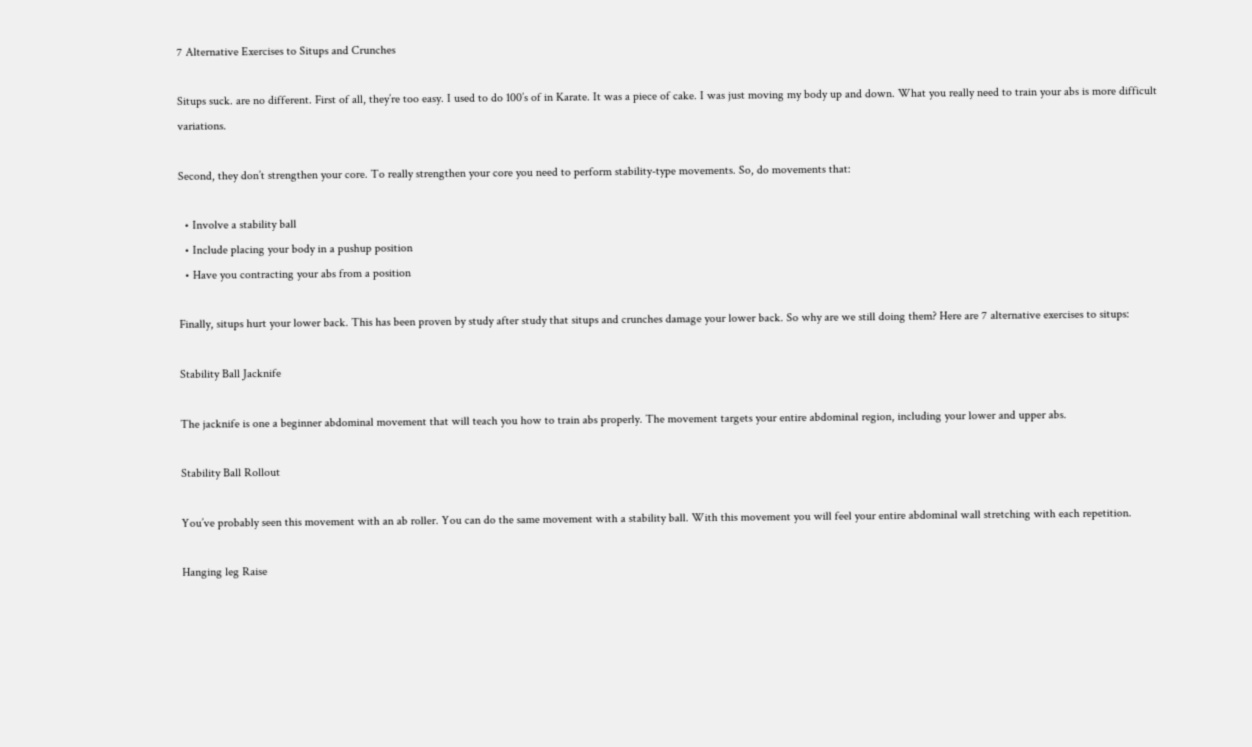7 Alternative Exercises to Situps and Crunches

Situps suck. are no different. First of all, they’re too easy. I used to do 100’s of in Karate. It was a piece of cake. I was just moving my body up and down. What you really need to train your abs is more difficult variations.

Second, they don’t strengthen your core. To really strengthen your core you need to perform stability-type movements. So, do movements that:

  • Involve a stability ball
  • Include placing your body in a pushup position
  • Have you contracting your abs from a position

Finally, situps hurt your lower back. This has been proven by study after study that situps and crunches damage your lower back. So why are we still doing them? Here are 7 alternative exercises to situps:

Stability Ball Jacknife

The jacknife is one a beginner abdominal movement that will teach you how to train abs properly. The movement targets your entire abdominal region, including your lower and upper abs.

Stability Ball Rollout

You’ve probably seen this movement with an ab roller. You can do the same movement with a stability ball. With this movement you will feel your entire abdominal wall stretching with each repetition.

Hanging leg Raise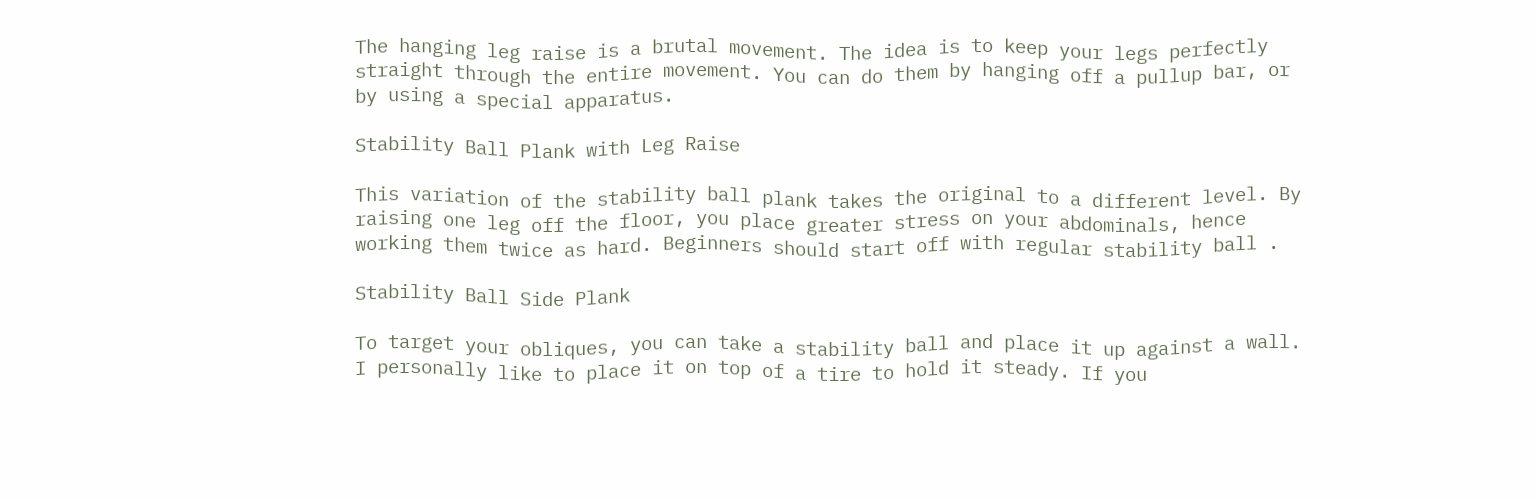The hanging leg raise is a brutal movement. The idea is to keep your legs perfectly straight through the entire movement. You can do them by hanging off a pullup bar, or by using a special apparatus.

Stability Ball Plank with Leg Raise

This variation of the stability ball plank takes the original to a different level. By raising one leg off the floor, you place greater stress on your abdominals, hence working them twice as hard. Beginners should start off with regular stability ball .

Stability Ball Side Plank

To target your obliques, you can take a stability ball and place it up against a wall. I personally like to place it on top of a tire to hold it steady. If you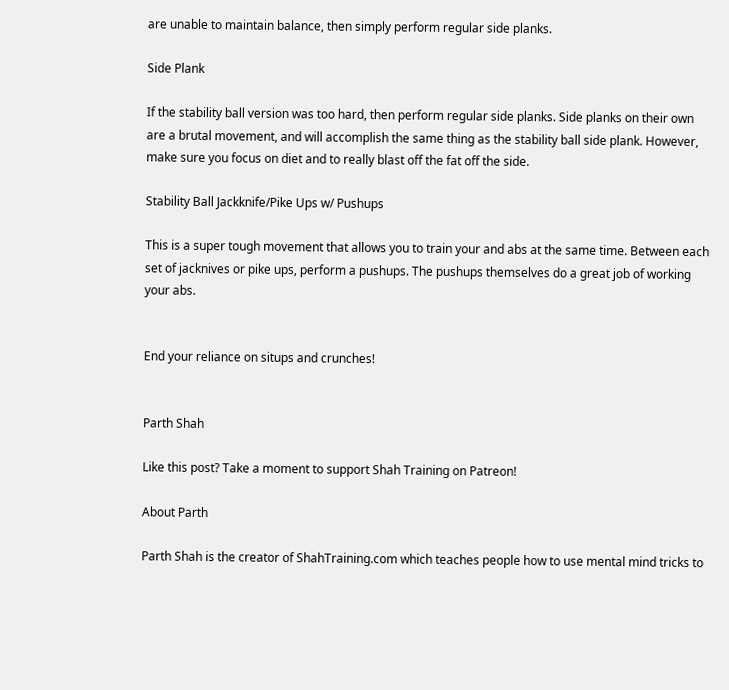are unable to maintain balance, then simply perform regular side planks.

Side Plank

If the stability ball version was too hard, then perform regular side planks. Side planks on their own are a brutal movement, and will accomplish the same thing as the stability ball side plank. However, make sure you focus on diet and to really blast off the fat off the side.

Stability Ball Jackknife/Pike Ups w/ Pushups

This is a super tough movement that allows you to train your and abs at the same time. Between each set of jacknives or pike ups, perform a pushups. The pushups themselves do a great job of working your abs.


End your reliance on situps and crunches!


Parth Shah

Like this post? Take a moment to support Shah Training on Patreon!

About Parth

Parth Shah is the creator of ShahTraining.com which teaches people how to use mental mind tricks to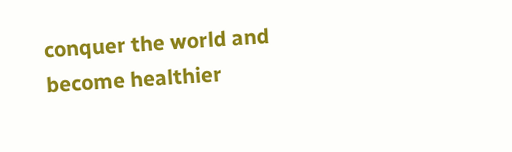conquer the world and become healthier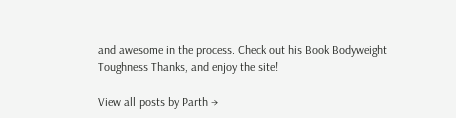and awesome in the process. Check out his Book Bodyweight Toughness Thanks, and enjoy the site!

View all posts by Parth →